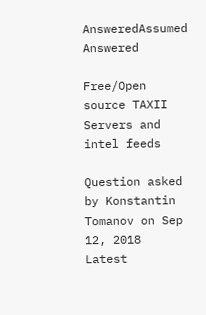AnsweredAssumed Answered

Free/Open source TAXII Servers and intel feeds

Question asked by Konstantin Tomanov on Sep 12, 2018
Latest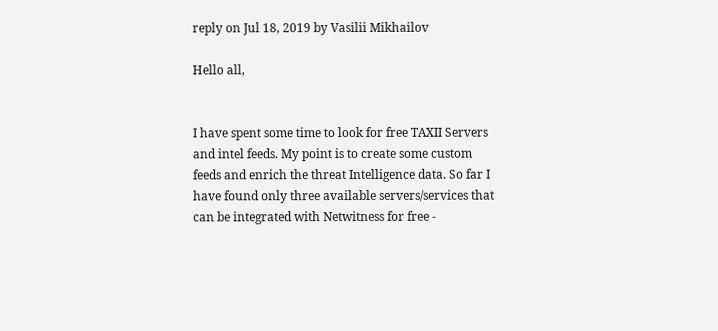reply on Jul 18, 2019 by Vasilii Mikhailov

Hello all,


I have spent some time to look for free TAXII Servers and intel feeds. My point is to create some custom feeds and enrich the threat Intelligence data. So far I have found only three available servers/services that can be integrated with Netwitness for free -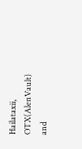Hailataxii, OTX(AlenVault) and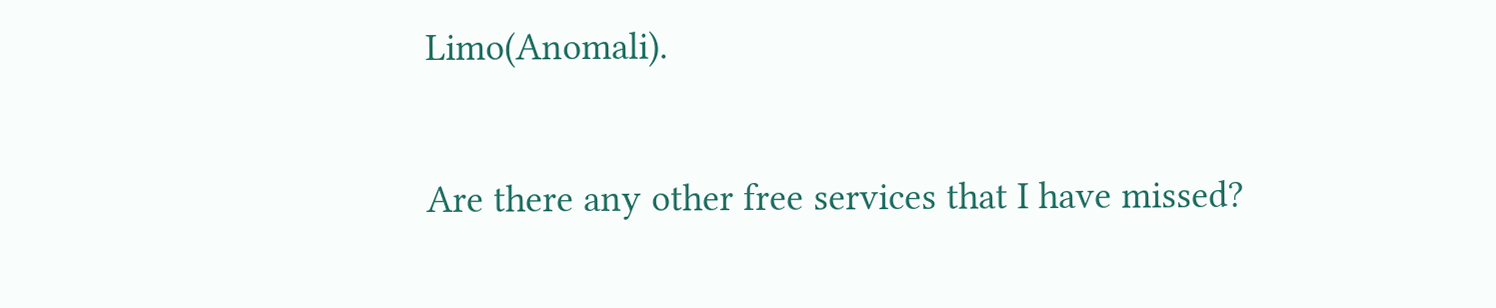Limo(Anomali).

Are there any other free services that I have missed?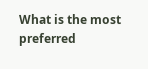What is the most preferred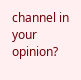channel in your opinion?